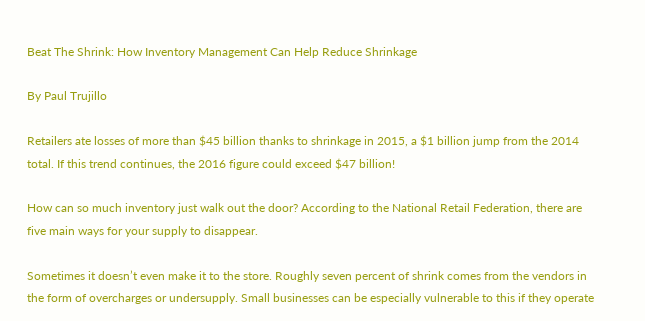Beat The Shrink: How Inventory Management Can Help Reduce Shrinkage

By Paul Trujillo

Retailers ate losses of more than $45 billion thanks to shrinkage in 2015, a $1 billion jump from the 2014 total. If this trend continues, the 2016 figure could exceed $47 billion!

How can so much inventory just walk out the door? According to the National Retail Federation, there are five main ways for your supply to disappear.

Sometimes it doesn’t even make it to the store. Roughly seven percent of shrink comes from the vendors in the form of overcharges or undersupply. Small businesses can be especially vulnerable to this if they operate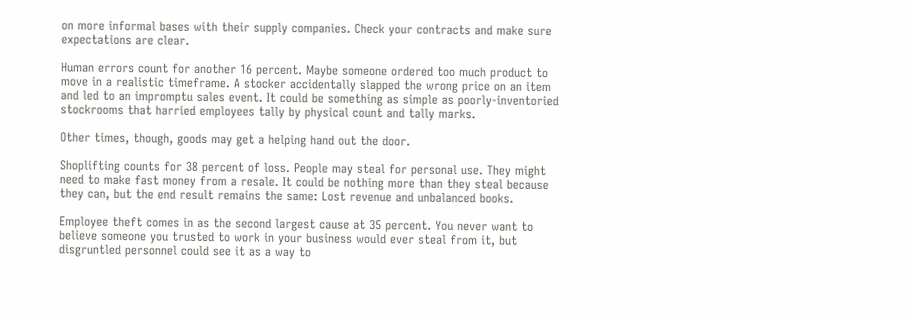on more informal bases with their supply companies. Check your contracts and make sure expectations are clear.

Human errors count for another 16 percent. Maybe someone ordered too much product to move in a realistic timeframe. A stocker accidentally slapped the wrong price on an item and led to an impromptu sales event. It could be something as simple as poorly-inventoried stockrooms that harried employees tally by physical count and tally marks.

Other times, though, goods may get a helping hand out the door.

Shoplifting counts for 38 percent of loss. People may steal for personal use. They might need to make fast money from a resale. It could be nothing more than they steal because they can, but the end result remains the same: Lost revenue and unbalanced books.

Employee theft comes in as the second largest cause at 35 percent. You never want to believe someone you trusted to work in your business would ever steal from it, but disgruntled personnel could see it as a way to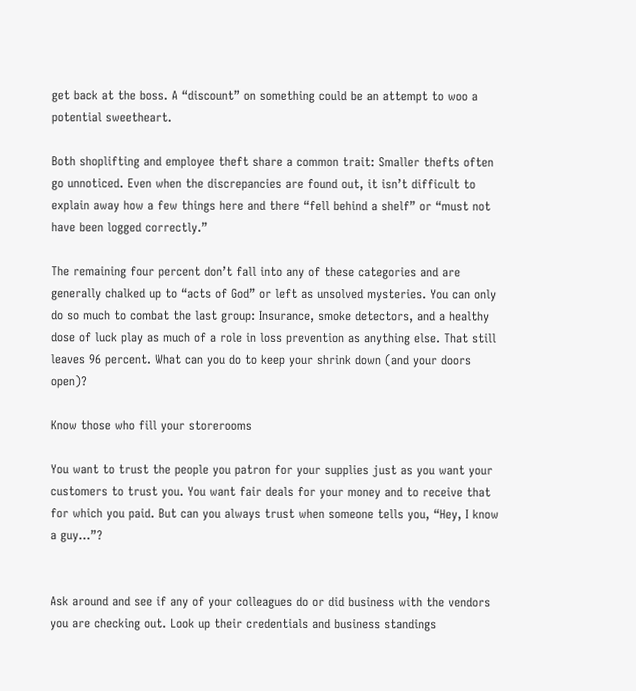get back at the boss. A “discount” on something could be an attempt to woo a potential sweetheart.

Both shoplifting and employee theft share a common trait: Smaller thefts often go unnoticed. Even when the discrepancies are found out, it isn’t difficult to explain away how a few things here and there “fell behind a shelf” or “must not have been logged correctly.”

The remaining four percent don’t fall into any of these categories and are generally chalked up to “acts of God” or left as unsolved mysteries. You can only do so much to combat the last group: Insurance, smoke detectors, and a healthy dose of luck play as much of a role in loss prevention as anything else. That still leaves 96 percent. What can you do to keep your shrink down (and your doors open)?

Know those who fill your storerooms

You want to trust the people you patron for your supplies just as you want your customers to trust you. You want fair deals for your money and to receive that for which you paid. But can you always trust when someone tells you, “Hey, I know a guy…”?


Ask around and see if any of your colleagues do or did business with the vendors you are checking out. Look up their credentials and business standings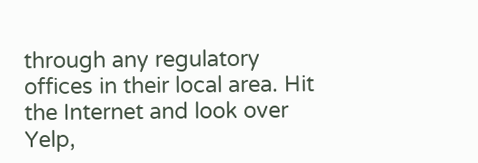through any regulatory offices in their local area. Hit the Internet and look over Yelp,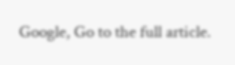Google, Go to the full article.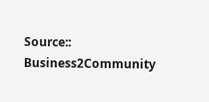Source:: Business2Community